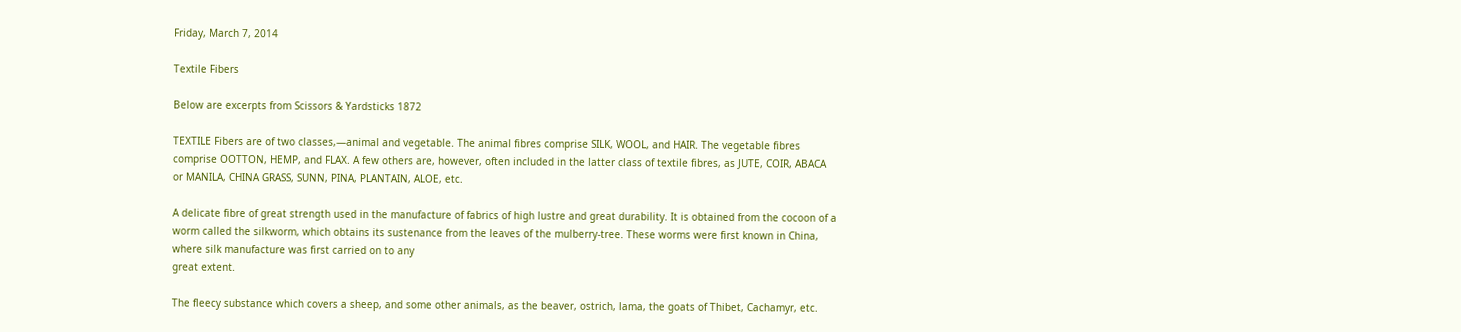Friday, March 7, 2014

Textile Fibers

Below are excerpts from Scissors & Yardsticks 1872

TEXTILE Fibers are of two classes,—animal and vegetable. The animal fibres comprise SILK, WOOL, and HAIR. The vegetable fibres comprise OOTTON, HEMP, and FLAX. A few others are, however, often included in the latter class of textile fibres, as JUTE, COIR, ABACA or MANILA, CHINA GRASS, SUNN, PINA, PLANTAIN, ALOE, etc.

A delicate fibre of great strength used in the manufacture of fabrics of high lustre and great durability. It is obtained from the cocoon of a worm called the silkworm, which obtains its sustenance from the leaves of the mulberry-tree. These worms were first known in China, where silk manufacture was first carried on to any
great extent.

The fleecy substance which covers a sheep, and some other animals, as the beaver, ostrich, lama, the goats of Thibet, Cachamyr, etc.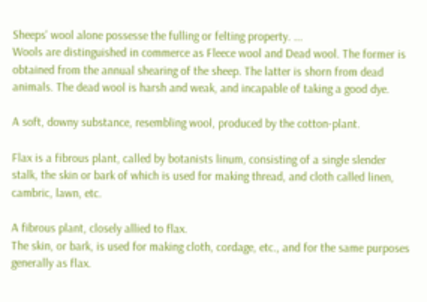Sheeps' wool alone possesse the fulling or felting property. ...
Wools are distinguished in commerce as Fleece wool and Dead wool. The former is obtained from the annual shearing of the sheep. The latter is shorn from dead animals. The dead wool is harsh and weak, and incapable of taking a good dye.

A soft, downy substance, resembling wool, produced by the cotton-plant.

Flax is a fibrous plant, called by botanists linum, consisting of a single slender stalk, the skin or bark of which is used for making thread, and cloth called linen, cambric, lawn, etc.

A fibrous plant, closely allied to flax.
The skin, or bark, is used for making cloth, cordage, etc., and for the same purposes generally as flax.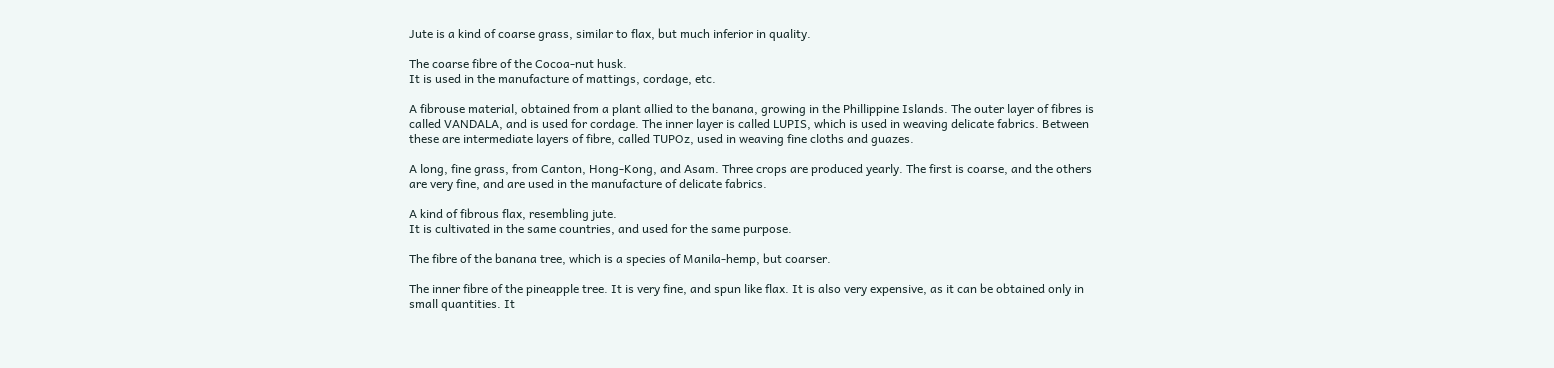Jute is a kind of coarse grass, similar to flax, but much inferior in quality.

The coarse fibre of the Cocoa-nut husk.
It is used in the manufacture of mattings, cordage, etc.

A fibrouse material, obtained from a plant allied to the banana, growing in the Phillippine Islands. The outer layer of fibres is called VANDALA, and is used for cordage. The inner layer is called LUPIS, which is used in weaving delicate fabrics. Between these are intermediate layers of fibre, called TUPOz, used in weaving fine cloths and guazes.

A long, fine grass, from Canton, Hong-Kong, and Asam. Three crops are produced yearly. The first is coarse, and the others are very fine, and are used in the manufacture of delicate fabrics.

A kind of fibrous flax, resembling jute.
It is cultivated in the same countries, and used for the same purpose.

The fibre of the banana tree, which is a species of Manila-hemp, but coarser.

The inner fibre of the pineapple tree. It is very fine, and spun like flax. It is also very expensive, as it can be obtained only in small quantities. It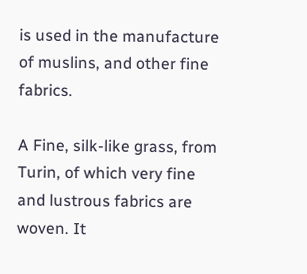is used in the manufacture of muslins, and other fine fabrics.

A Fine, silk-like grass, from Turin, of which very fine and lustrous fabrics are woven. It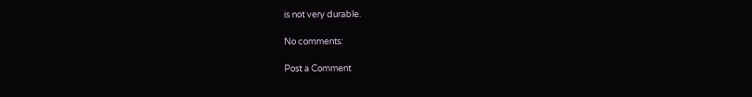is not very durable.

No comments:

Post a Comment